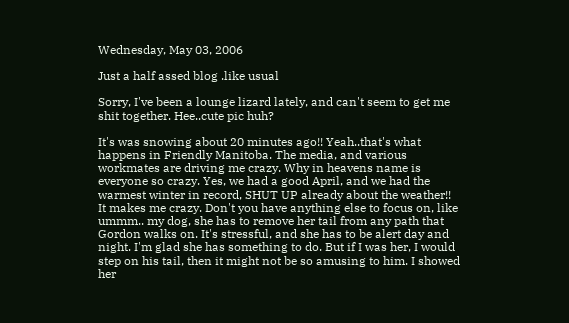Wednesday, May 03, 2006

Just a half assed blog .like usual

Sorry, I've been a lounge lizard lately, and can't seem to get me shit together. Hee..cute pic huh?

It's was snowing about 20 minutes ago!! Yeah..that's what happens in Friendly Manitoba. The media, and various workmates are driving me crazy. Why in heavens name is everyone so crazy. Yes, we had a good April, and we had the warmest winter in record, SHUT UP already about the weather!! It makes me crazy. Don't you have anything else to focus on, like ummm.. my dog, she has to remove her tail from any path that Gordon walks on. It's stressful, and she has to be alert day and night. I'm glad she has something to do. But if I was her, I would step on his tail, then it might not be so amusing to him. I showed her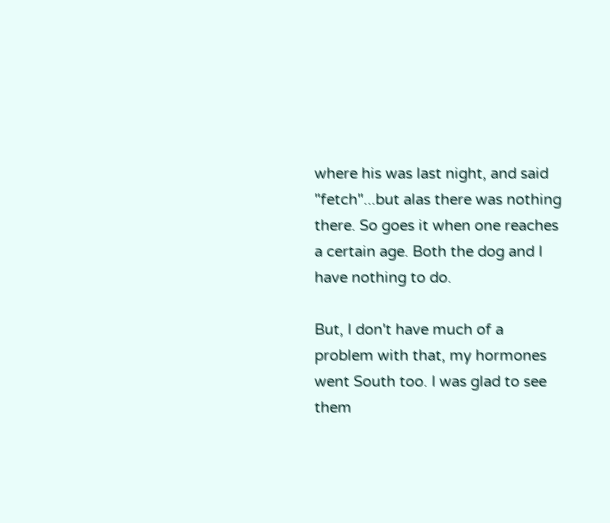where his was last night, and said "fetch"...but alas there was nothing there. So goes it when one reaches a certain age. Both the dog and I have nothing to do.

But, I don't have much of a problem with that, my hormones went South too. I was glad to see them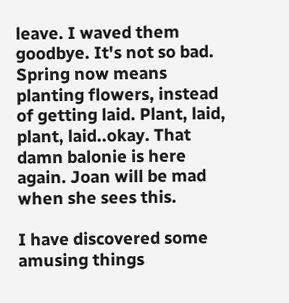leave. I waved them goodbye. It's not so bad. Spring now means planting flowers, instead of getting laid. Plant, laid, plant, laid..okay. That damn balonie is here again. Joan will be mad when she sees this.

I have discovered some amusing things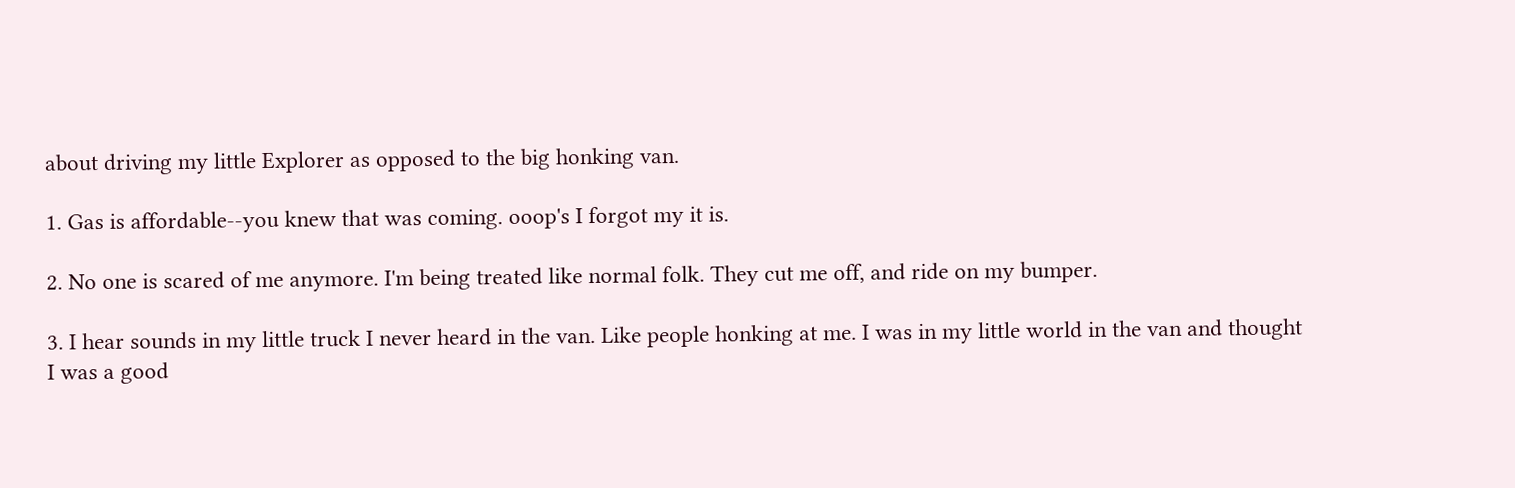about driving my little Explorer as opposed to the big honking van.

1. Gas is affordable--you knew that was coming. ooop's I forgot my it is.

2. No one is scared of me anymore. I'm being treated like normal folk. They cut me off, and ride on my bumper.

3. I hear sounds in my little truck I never heard in the van. Like people honking at me. I was in my little world in the van and thought I was a good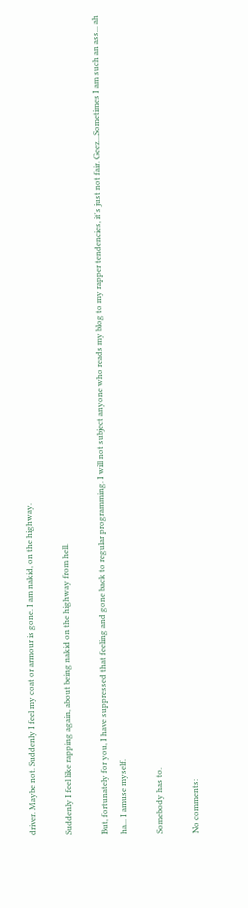driver. Maybe not. Suddenly I feel my coat or armour is gone. I am nakid, on the highway.

Suddenly I feel like rapping again, about being nakid on the highway from hell.

But, fortunately for you, I have suppressed that feeling and gone back to regular programming. I will not subject anyone who reads my blog to my rapper tendencies, it's just not fair. Geez...Sometimes I am such an ass... ah ha... I amuse myself.

Somebody has to.

No comments: